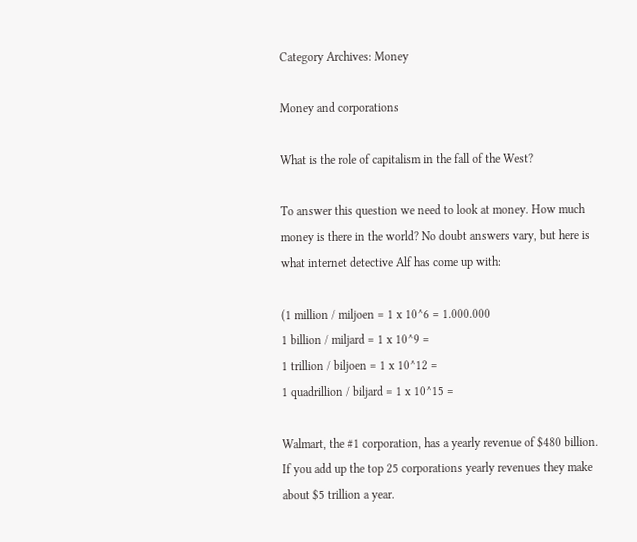Category Archives: Money

Money and corporations

What is the role of capitalism in the fall of the West?

To answer this question we need to look at money. How much money is there in the world? No doubt answers vary, but here is what internet detective Alf has come up with:

(1 million / miljoen = 1 x 10^6 = 1.000.000
1 billion / miljard = 1 x 10^9 =
1 trillion / biljoen = 1 x 10^12 =
1 quadrillion / biljard = 1 x 10^15 =

Walmart, the #1 corporation, has a yearly revenue of $480 billion. If you add up the top 25 corporations yearly revenues they make about $5 trillion a year.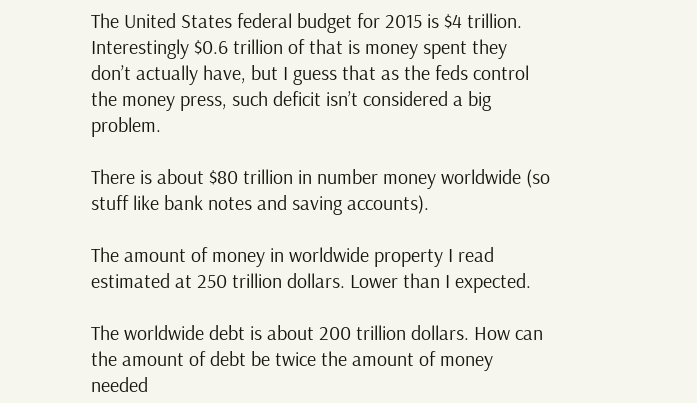The United States federal budget for 2015 is $4 trillion. Interestingly $0.6 trillion of that is money spent they don’t actually have, but I guess that as the feds control the money press, such deficit isn’t considered a big problem.

There is about $80 trillion in number money worldwide (so stuff like bank notes and saving accounts).

The amount of money in worldwide property I read estimated at 250 trillion dollars. Lower than I expected.

The worldwide debt is about 200 trillion dollars. How can the amount of debt be twice the amount of money needed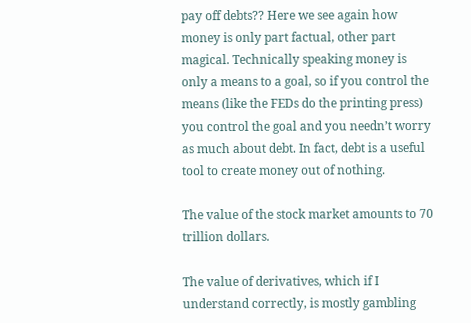pay off debts?? Here we see again how money is only part factual, other part magical. Technically speaking money is only a means to a goal, so if you control the means (like the FEDs do the printing press) you control the goal and you needn’t worry as much about debt. In fact, debt is a useful tool to create money out of nothing.

The value of the stock market amounts to 70 trillion dollars.

The value of derivatives, which if I understand correctly, is mostly gambling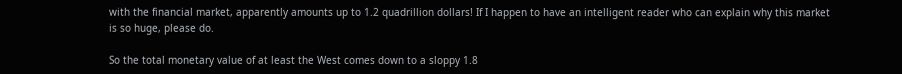with the financial market, apparently amounts up to 1.2 quadrillion dollars! If I happen to have an intelligent reader who can explain why this market is so huge, please do.

So the total monetary value of at least the West comes down to a sloppy 1.8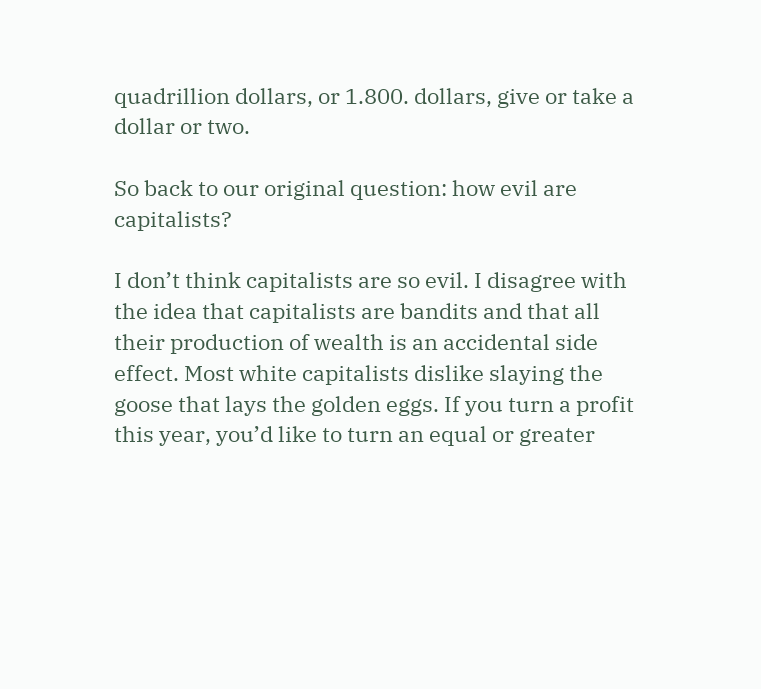quadrillion dollars, or 1.800. dollars, give or take a dollar or two.

So back to our original question: how evil are capitalists?

I don’t think capitalists are so evil. I disagree with the idea that capitalists are bandits and that all their production of wealth is an accidental side effect. Most white capitalists dislike slaying the goose that lays the golden eggs. If you turn a profit this year, you’d like to turn an equal or greater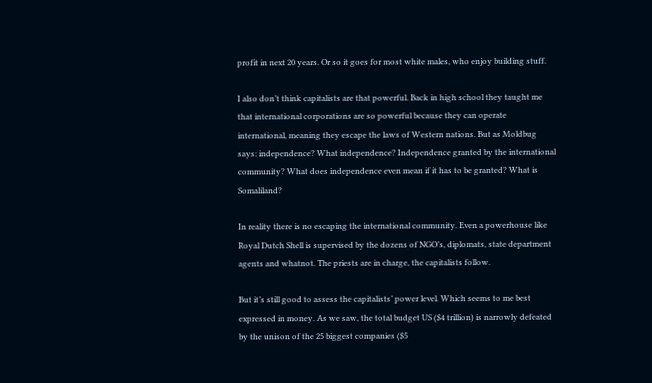profit in next 20 years. Or so it goes for most white males, who enjoy building stuff.

I also don’t think capitalists are that powerful. Back in high school they taught me that international corporations are so powerful because they can operate international, meaning they escape the laws of Western nations. But as Moldbug says: independence? What independence? Independence granted by the international community? What does independence even mean if it has to be granted? What is Somaliland?

In reality there is no escaping the international community. Even a powerhouse like Royal Dutch Shell is supervised by the dozens of NGO’s, diplomats, state department agents and whatnot. The priests are in charge, the capitalists follow.

But it’s still good to assess the capitalists’ power level. Which seems to me best expressed in money. As we saw, the total budget US ($4 trillion) is narrowly defeated by the unison of the 25 biggest companies ($5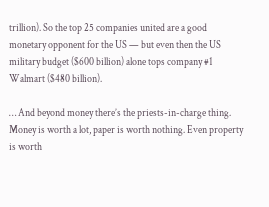trillion). So the top 25 companies united are a good monetary opponent for the US — but even then the US military budget ($600 billion) alone tops company #1 Walmart ($480 billion).

… And beyond money there’s the priests-in-charge thing. Money is worth a lot, paper is worth nothing. Even property is worth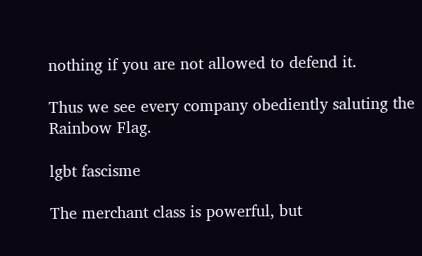nothing if you are not allowed to defend it.

Thus we see every company obediently saluting the Rainbow Flag.

lgbt fascisme

The merchant class is powerful, but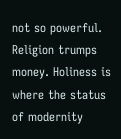not so powerful. Religion trumps money. Holiness is where the status of modernity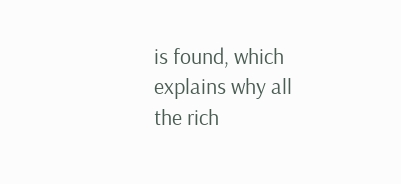is found, which explains why all the rich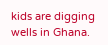kids are digging wells in Ghana.